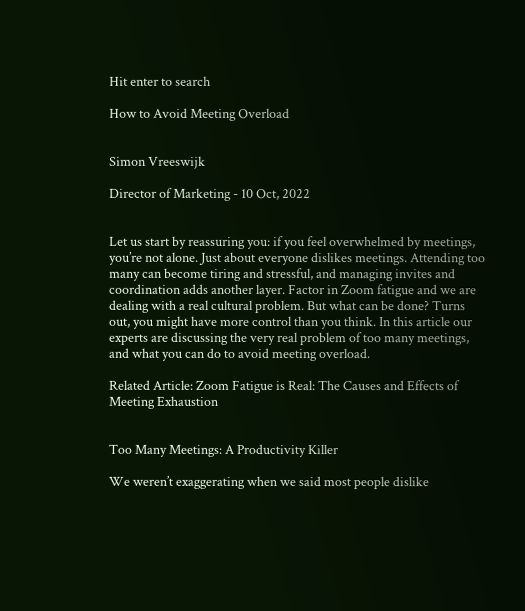Hit enter to search

How to Avoid Meeting Overload


Simon Vreeswijk

Director of Marketing - 10 Oct, 2022


Let us start by reassuring you: if you feel overwhelmed by meetings, you’re not alone. Just about everyone dislikes meetings. Attending too many can become tiring and stressful, and managing invites and coordination adds another layer. Factor in Zoom fatigue and we are dealing with a real cultural problem. But what can be done? Turns out, you might have more control than you think. In this article our experts are discussing the very real problem of too many meetings, and what you can do to avoid meeting overload.

Related Article: Zoom Fatigue is Real: The Causes and Effects of Meeting Exhaustion


Too Many Meetings: A Productivity Killer

We weren’t exaggerating when we said most people dislike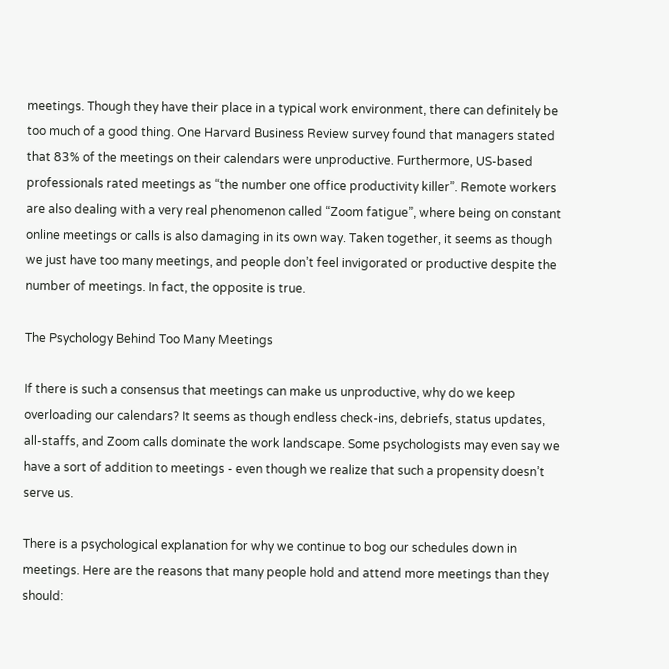meetings. Though they have their place in a typical work environment, there can definitely be too much of a good thing. One Harvard Business Review survey found that managers stated that 83% of the meetings on their calendars were unproductive. Furthermore, US-based professionals rated meetings as “the number one office productivity killer”. Remote workers are also dealing with a very real phenomenon called “Zoom fatigue”, where being on constant online meetings or calls is also damaging in its own way. Taken together, it seems as though we just have too many meetings, and people don’t feel invigorated or productive despite the number of meetings. In fact, the opposite is true.

The Psychology Behind Too Many Meetings

If there is such a consensus that meetings can make us unproductive, why do we keep overloading our calendars? It seems as though endless check-ins, debriefs, status updates, all-staffs, and Zoom calls dominate the work landscape. Some psychologists may even say we have a sort of addition to meetings - even though we realize that such a propensity doesn’t serve us.

There is a psychological explanation for why we continue to bog our schedules down in meetings. Here are the reasons that many people hold and attend more meetings than they should: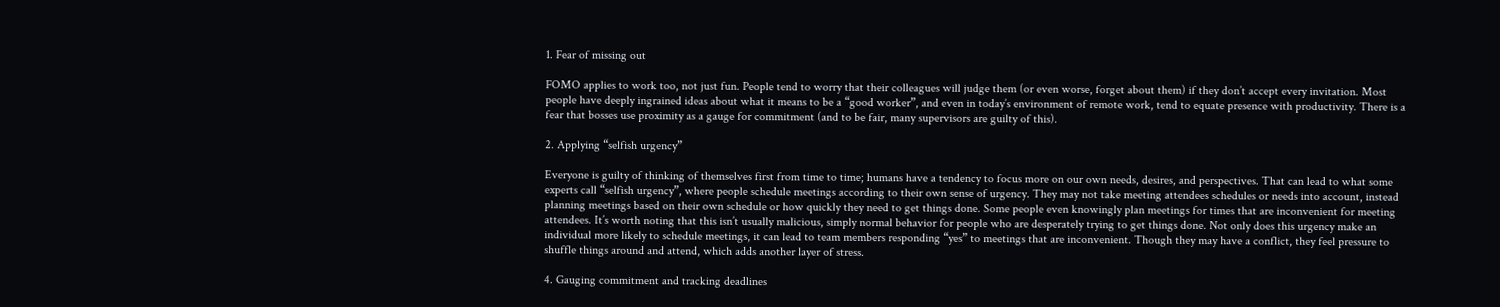1. Fear of missing out

FOMO applies to work too, not just fun. People tend to worry that their colleagues will judge them (or even worse, forget about them) if they don’t accept every invitation. Most people have deeply ingrained ideas about what it means to be a “good worker”, and even in today’s environment of remote work, tend to equate presence with productivity. There is a fear that bosses use proximity as a gauge for commitment (and to be fair, many supervisors are guilty of this).

2. Applying “selfish urgency”

Everyone is guilty of thinking of themselves first from time to time; humans have a tendency to focus more on our own needs, desires, and perspectives. That can lead to what some experts call “selfish urgency”, where people schedule meetings according to their own sense of urgency. They may not take meeting attendees schedules or needs into account, instead planning meetings based on their own schedule or how quickly they need to get things done. Some people even knowingly plan meetings for times that are inconvenient for meeting attendees. It’s worth noting that this isn’t usually malicious, simply normal behavior for people who are desperately trying to get things done. Not only does this urgency make an individual more likely to schedule meetings, it can lead to team members responding “yes” to meetings that are inconvenient. Though they may have a conflict, they feel pressure to shuffle things around and attend, which adds another layer of stress.

4. Gauging commitment and tracking deadlines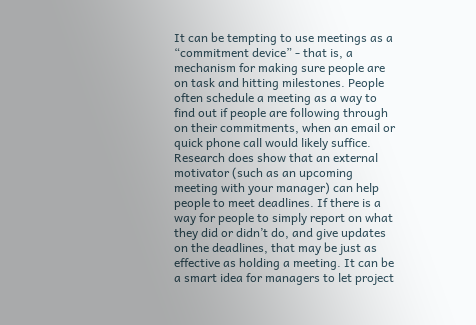It can be tempting to use meetings as a “commitment device” - that is, a mechanism for making sure people are on task and hitting milestones. People often schedule a meeting as a way to find out if people are following through on their commitments, when an email or quick phone call would likely suffice. Research does show that an external motivator (such as an upcoming meeting with your manager) can help people to meet deadlines. If there is a way for people to simply report on what they did or didn’t do, and give updates on the deadlines, that may be just as effective as holding a meeting. It can be a smart idea for managers to let project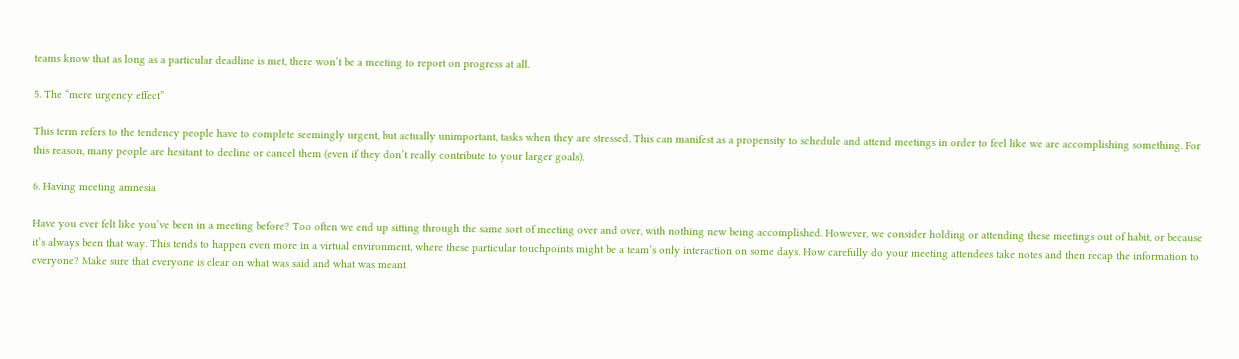teams know that as long as a particular deadline is met, there won’t be a meeting to report on progress at all.

5. The “mere urgency effect”

This term refers to the tendency people have to complete seemingly urgent, but actually unimportant, tasks when they are stressed. This can manifest as a propensity to schedule and attend meetings in order to feel like we are accomplishing something. For this reason, many people are hesitant to decline or cancel them (even if they don’t really contribute to your larger goals).

6. Having meeting amnesia

Have you ever felt like you’ve been in a meeting before? Too often we end up sitting through the same sort of meeting over and over, with nothing new being accomplished. However, we consider holding or attending these meetings out of habit, or because it’s always been that way. This tends to happen even more in a virtual environment, where these particular touchpoints might be a team’s only interaction on some days. How carefully do your meeting attendees take notes and then recap the information to everyone? Make sure that everyone is clear on what was said and what was meant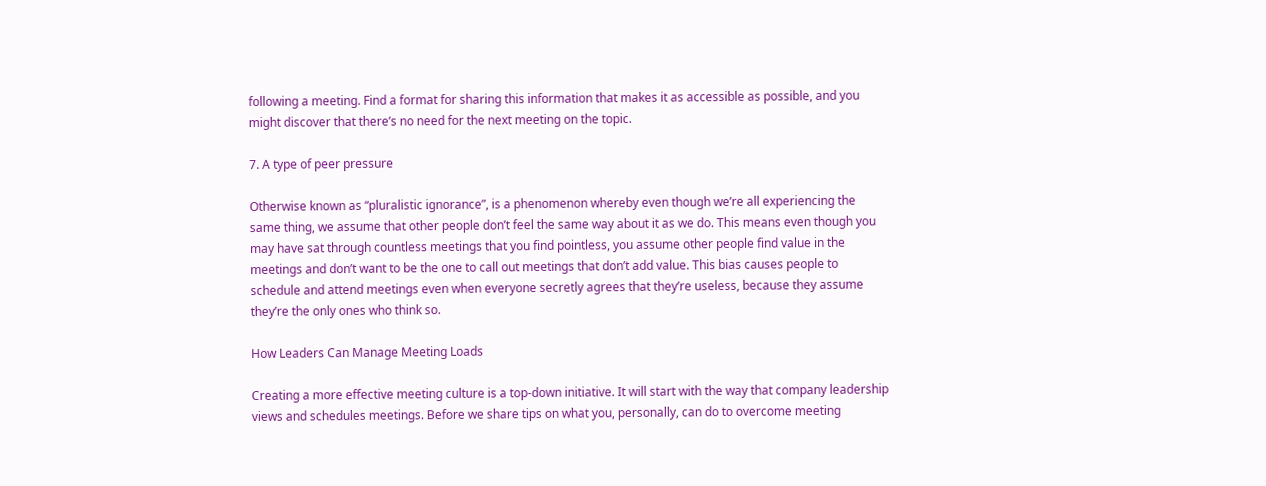following a meeting. Find a format for sharing this information that makes it as accessible as possible, and you might discover that there’s no need for the next meeting on the topic.

7. A type of peer pressure

Otherwise known as “pluralistic ignorance”, is a phenomenon whereby even though we’re all experiencing the same thing, we assume that other people don’t feel the same way about it as we do. This means even though you may have sat through countless meetings that you find pointless, you assume other people find value in the meetings and don’t want to be the one to call out meetings that don’t add value. This bias causes people to schedule and attend meetings even when everyone secretly agrees that they’re useless, because they assume they’re the only ones who think so.

How Leaders Can Manage Meeting Loads

Creating a more effective meeting culture is a top-down initiative. It will start with the way that company leadership views and schedules meetings. Before we share tips on what you, personally, can do to overcome meeting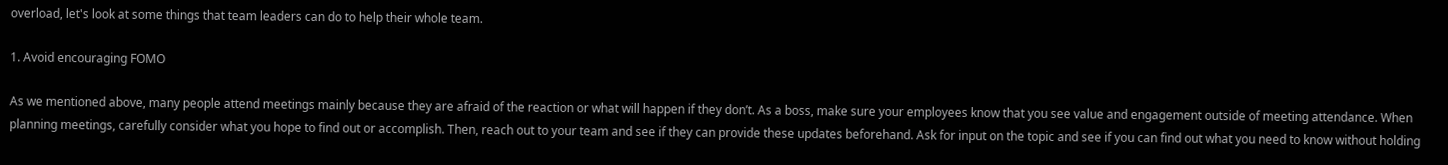overload, let's look at some things that team leaders can do to help their whole team.

1. Avoid encouraging FOMO

As we mentioned above, many people attend meetings mainly because they are afraid of the reaction or what will happen if they don’t. As a boss, make sure your employees know that you see value and engagement outside of meeting attendance. When planning meetings, carefully consider what you hope to find out or accomplish. Then, reach out to your team and see if they can provide these updates beforehand. Ask for input on the topic and see if you can find out what you need to know without holding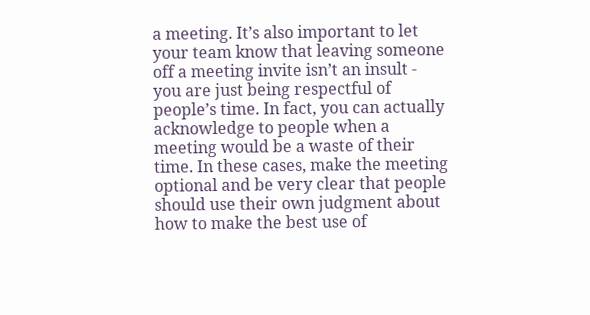a meeting. It’s also important to let your team know that leaving someone off a meeting invite isn’t an insult - you are just being respectful of people’s time. In fact, you can actually acknowledge to people when a meeting would be a waste of their time. In these cases, make the meeting optional and be very clear that people should use their own judgment about how to make the best use of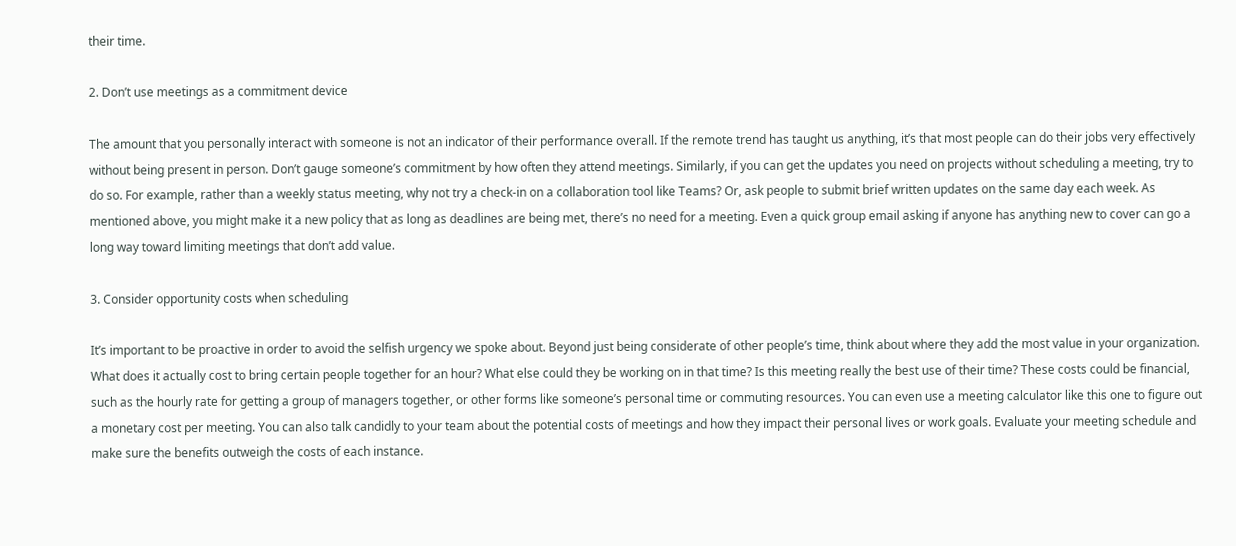their time.

2. Don’t use meetings as a commitment device

The amount that you personally interact with someone is not an indicator of their performance overall. If the remote trend has taught us anything, it’s that most people can do their jobs very effectively without being present in person. Don’t gauge someone’s commitment by how often they attend meetings. Similarly, if you can get the updates you need on projects without scheduling a meeting, try to do so. For example, rather than a weekly status meeting, why not try a check-in on a collaboration tool like Teams? Or, ask people to submit brief written updates on the same day each week. As mentioned above, you might make it a new policy that as long as deadlines are being met, there’s no need for a meeting. Even a quick group email asking if anyone has anything new to cover can go a long way toward limiting meetings that don’t add value.

3. Consider opportunity costs when scheduling

It’s important to be proactive in order to avoid the selfish urgency we spoke about. Beyond just being considerate of other people’s time, think about where they add the most value in your organization. What does it actually cost to bring certain people together for an hour? What else could they be working on in that time? Is this meeting really the best use of their time? These costs could be financial, such as the hourly rate for getting a group of managers together, or other forms like someone’s personal time or commuting resources. You can even use a meeting calculator like this one to figure out a monetary cost per meeting. You can also talk candidly to your team about the potential costs of meetings and how they impact their personal lives or work goals. Evaluate your meeting schedule and make sure the benefits outweigh the costs of each instance.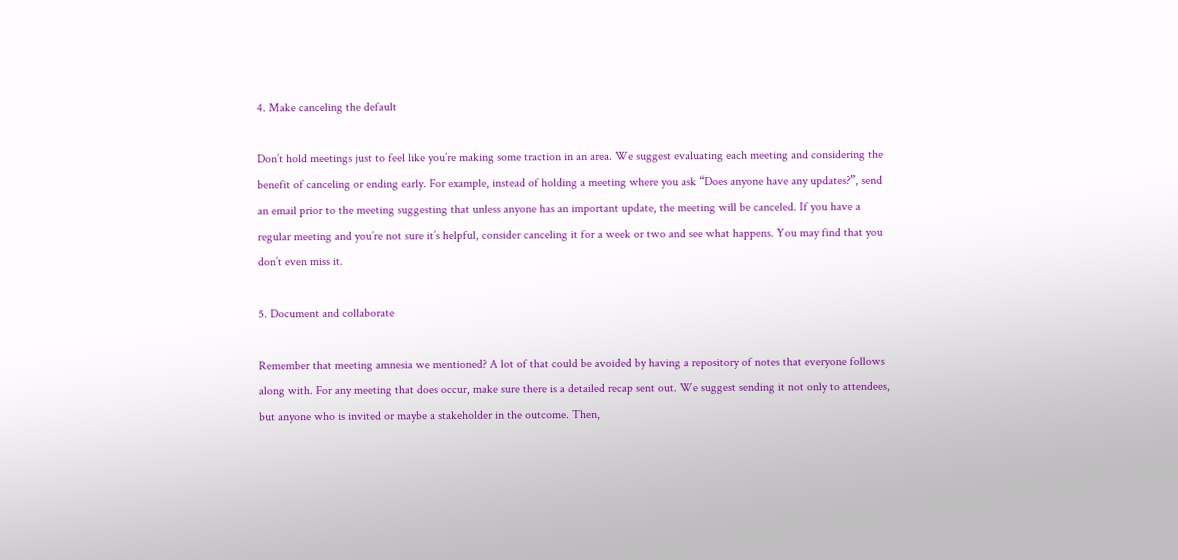4. Make canceling the default

Don’t hold meetings just to feel like you’re making some traction in an area. We suggest evaluating each meeting and considering the benefit of canceling or ending early. For example, instead of holding a meeting where you ask “Does anyone have any updates?”, send an email prior to the meeting suggesting that unless anyone has an important update, the meeting will be canceled. If you have a regular meeting and you’re not sure it’s helpful, consider canceling it for a week or two and see what happens. You may find that you don’t even miss it.

5. Document and collaborate

Remember that meeting amnesia we mentioned? A lot of that could be avoided by having a repository of notes that everyone follows along with. For any meeting that does occur, make sure there is a detailed recap sent out. We suggest sending it not only to attendees, but anyone who is invited or maybe a stakeholder in the outcome. Then,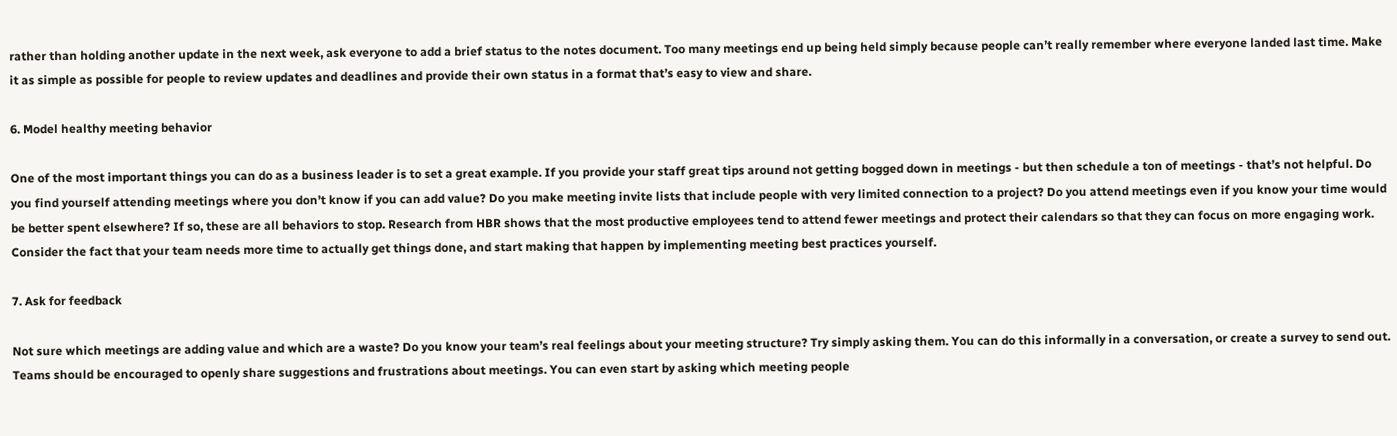rather than holding another update in the next week, ask everyone to add a brief status to the notes document. Too many meetings end up being held simply because people can’t really remember where everyone landed last time. Make it as simple as possible for people to review updates and deadlines and provide their own status in a format that’s easy to view and share.

6. Model healthy meeting behavior

One of the most important things you can do as a business leader is to set a great example. If you provide your staff great tips around not getting bogged down in meetings - but then schedule a ton of meetings - that’s not helpful. Do you find yourself attending meetings where you don’t know if you can add value? Do you make meeting invite lists that include people with very limited connection to a project? Do you attend meetings even if you know your time would be better spent elsewhere? If so, these are all behaviors to stop. Research from HBR shows that the most productive employees tend to attend fewer meetings and protect their calendars so that they can focus on more engaging work. Consider the fact that your team needs more time to actually get things done, and start making that happen by implementing meeting best practices yourself.

7. Ask for feedback

Not sure which meetings are adding value and which are a waste? Do you know your team’s real feelings about your meeting structure? Try simply asking them. You can do this informally in a conversation, or create a survey to send out. Teams should be encouraged to openly share suggestions and frustrations about meetings. You can even start by asking which meeting people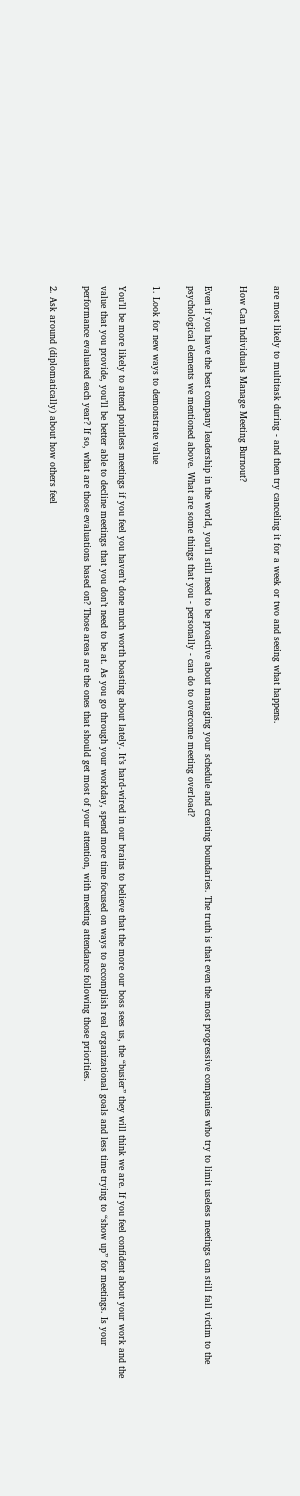are most likely to multitask during - and then try canceling it for a week or two and seeing what happens.

How Can Individuals Manage Meeting Burnout?

Even if you have the best company leadership in the world, you’ll still need to be proactive about managing your schedule and creating boundaries. The truth is that even the most progressive companies who try to limit useless meetings can still fall victim to the psychological elements we mentioned above. What are some things that you - personally - can do to overcome meeting overload?

1. Look for new ways to demonstrate value

You’ll be more likely to attend pointless meetings if you feel you haven’t done much worth boasting about lately. It’s hard-wired in our brains to believe that the more our boss sees us, the “busier” they will think we are. If you feel confident about your work and the value that you provide, you’ll be better able to decline meetings that you don’t need to be at. As you go through your workday, spend more time focused on ways to accomplish real organizational goals and less time trying to “show up” for meetings. Is your performance evaluated each year? If so, what are those evaluations based on? Those areas are the ones that should get most of your attention, with meeting attendance following those priorities.

2. Ask around (diplomatically) about how others feel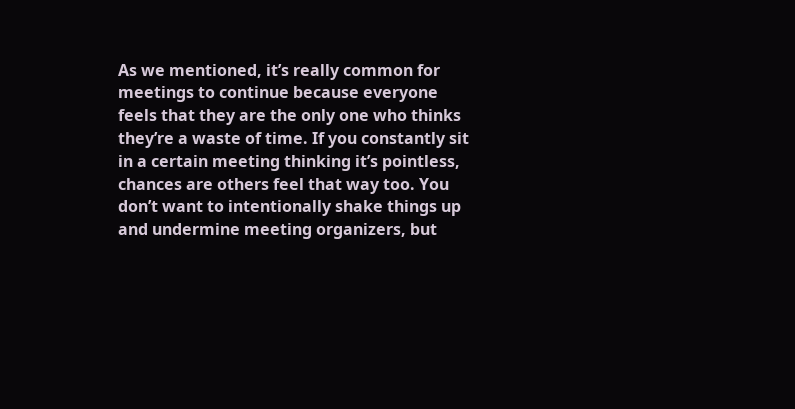As we mentioned, it’s really common for meetings to continue because everyone feels that they are the only one who thinks they’re a waste of time. If you constantly sit in a certain meeting thinking it’s pointless, chances are others feel that way too. You don’t want to intentionally shake things up and undermine meeting organizers, but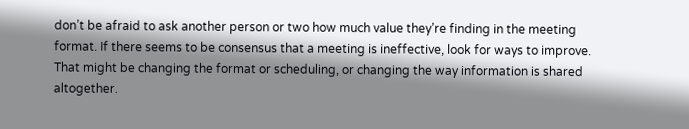don’t be afraid to ask another person or two how much value they’re finding in the meeting format. If there seems to be consensus that a meeting is ineffective, look for ways to improve. That might be changing the format or scheduling, or changing the way information is shared altogether.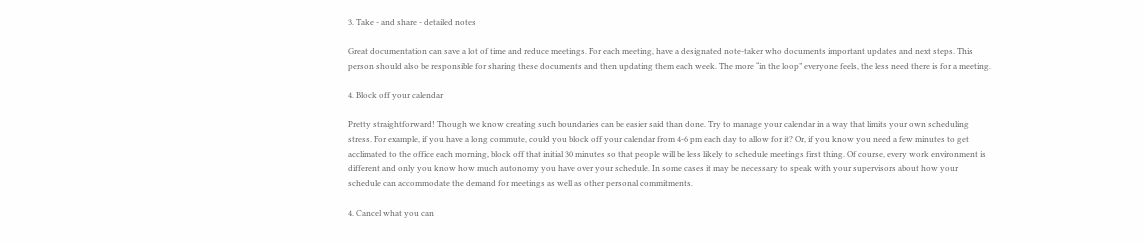3. Take - and share - detailed notes

Great documentation can save a lot of time and reduce meetings. For each meeting, have a designated note-taker who documents important updates and next steps. This person should also be responsible for sharing these documents and then updating them each week. The more “in the loop” everyone feels, the less need there is for a meeting.

4. Block off your calendar

Pretty straightforward! Though we know creating such boundaries can be easier said than done. Try to manage your calendar in a way that limits your own scheduling stress. For example, if you have a long commute, could you block off your calendar from 4-6 pm each day to allow for it? Or, if you know you need a few minutes to get acclimated to the office each morning, block off that initial 30 minutes so that people will be less likely to schedule meetings first thing. Of course, every work environment is different and only you know how much autonomy you have over your schedule. In some cases it may be necessary to speak with your supervisors about how your schedule can accommodate the demand for meetings as well as other personal commitments.

4. Cancel what you can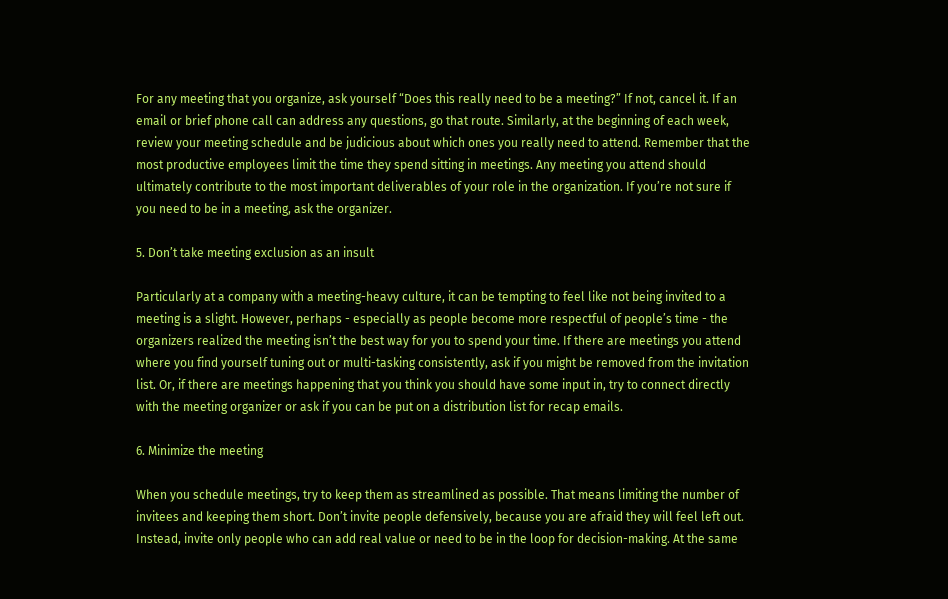For any meeting that you organize, ask yourself “Does this really need to be a meeting?” If not, cancel it. If an email or brief phone call can address any questions, go that route. Similarly, at the beginning of each week, review your meeting schedule and be judicious about which ones you really need to attend. Remember that the most productive employees limit the time they spend sitting in meetings. Any meeting you attend should ultimately contribute to the most important deliverables of your role in the organization. If you’re not sure if you need to be in a meeting, ask the organizer.

5. Don’t take meeting exclusion as an insult

Particularly at a company with a meeting-heavy culture, it can be tempting to feel like not being invited to a meeting is a slight. However, perhaps - especially as people become more respectful of people’s time - the organizers realized the meeting isn’t the best way for you to spend your time. If there are meetings you attend where you find yourself tuning out or multi-tasking consistently, ask if you might be removed from the invitation list. Or, if there are meetings happening that you think you should have some input in, try to connect directly with the meeting organizer or ask if you can be put on a distribution list for recap emails.

6. Minimize the meeting

When you schedule meetings, try to keep them as streamlined as possible. That means limiting the number of invitees and keeping them short. Don’t invite people defensively, because you are afraid they will feel left out. Instead, invite only people who can add real value or need to be in the loop for decision-making. At the same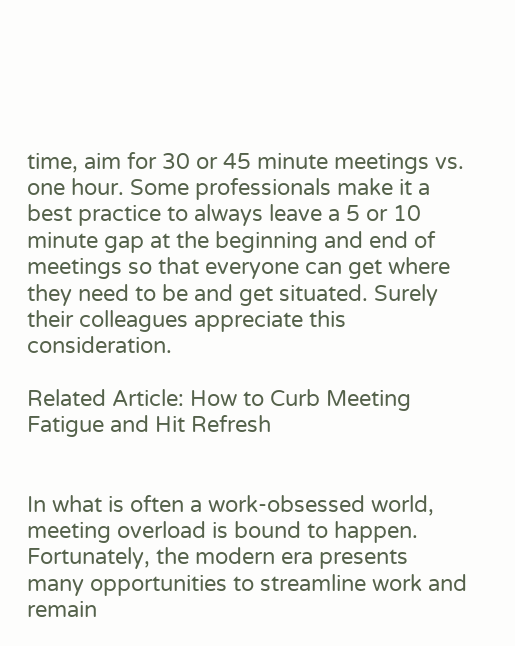time, aim for 30 or 45 minute meetings vs. one hour. Some professionals make it a best practice to always leave a 5 or 10 minute gap at the beginning and end of meetings so that everyone can get where they need to be and get situated. Surely their colleagues appreciate this consideration.

Related Article: How to Curb Meeting Fatigue and Hit Refresh


In what is often a work-obsessed world, meeting overload is bound to happen. Fortunately, the modern era presents many opportunities to streamline work and remain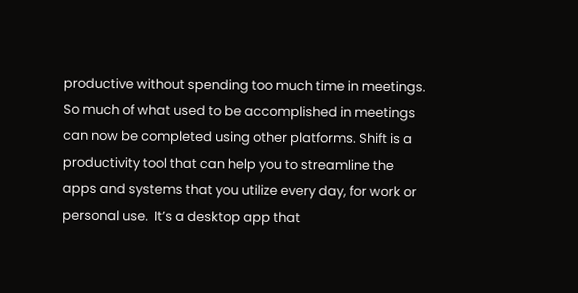productive without spending too much time in meetings. So much of what used to be accomplished in meetings can now be completed using other platforms. Shift is a productivity tool that can help you to streamline the apps and systems that you utilize every day, for work or personal use.  It’s a desktop app that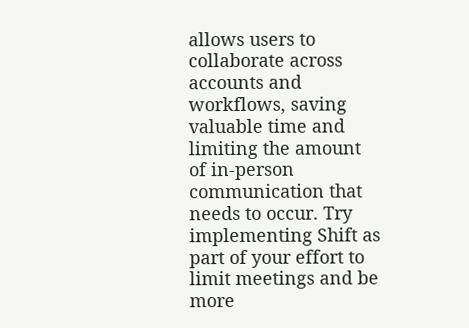allows users to collaborate across accounts and workflows, saving valuable time and limiting the amount of in-person communication that needs to occur. Try implementing Shift as part of your effort to limit meetings and be more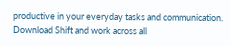productive in your everyday tasks and communication. Download Shift and work across all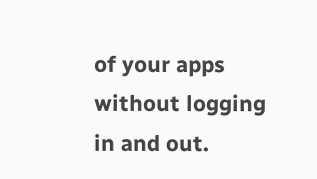of your apps without logging in and out.